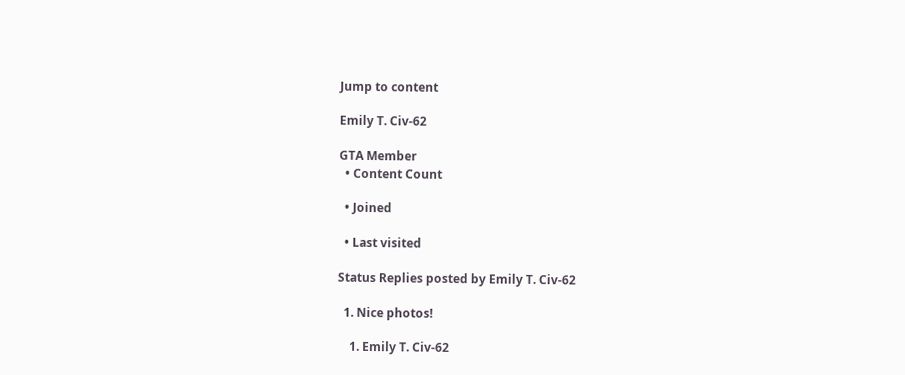Jump to content

Emily T. Civ-62

GTA Member
  • Content Count

  • Joined

  • Last visited

Status Replies posted by Emily T. Civ-62

  1. Nice photos!

    1. Emily T. Civ-62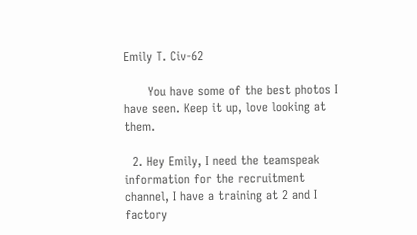Emily T. Civ-62

      You have some of the best photos I have seen. Keep it up, love looking at them.

  2. Hey Emily, I need the teamspeak information for the recruitment channel, I have a training at 2 and I factory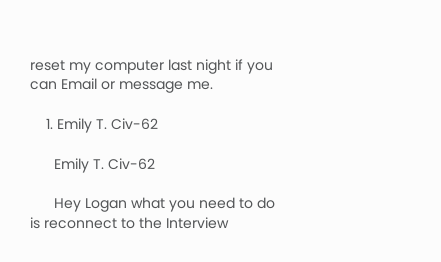reset my computer last night if you can Email or message me.

    1. Emily T. Civ-62

      Emily T. Civ-62

      Hey Logan what you need to do is reconnect to the Interview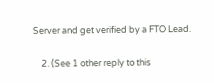Server and get verified by a FTO Lead.

    2. (See 1 other reply to this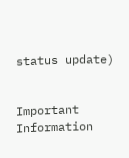status update)


Important Information